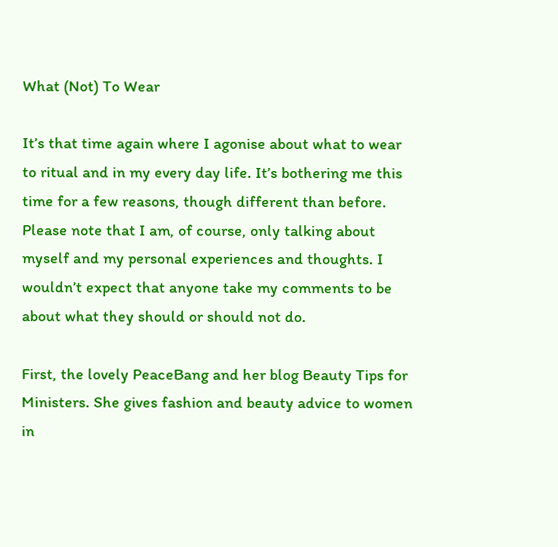What (Not) To Wear

It’s that time again where I agonise about what to wear to ritual and in my every day life. It’s bothering me this time for a few reasons, though different than before. Please note that I am, of course, only talking about myself and my personal experiences and thoughts. I wouldn’t expect that anyone take my comments to be about what they should or should not do.

First, the lovely PeaceBang and her blog Beauty Tips for Ministers. She gives fashion and beauty advice to women in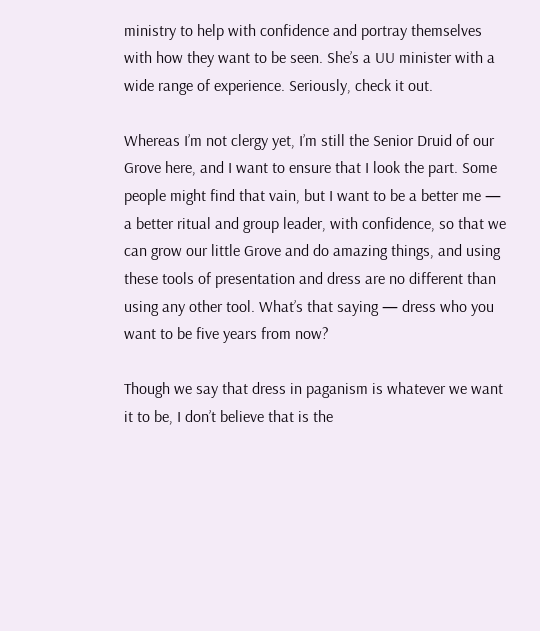ministry to help with confidence and portray themselves with how they want to be seen. She’s a UU minister with a wide range of experience. Seriously, check it out.

Whereas I’m not clergy yet, I’m still the Senior Druid of our Grove here, and I want to ensure that I look the part. Some people might find that vain, but I want to be a better me — a better ritual and group leader, with confidence, so that we can grow our little Grove and do amazing things, and using these tools of presentation and dress are no different than using any other tool. What’s that saying — dress who you want to be five years from now?

Though we say that dress in paganism is whatever we want it to be, I don’t believe that is the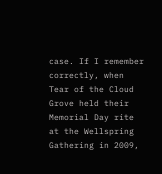case. If I remember correctly, when Tear of the Cloud Grove held their Memorial Day rite at the Wellspring Gathering in 2009,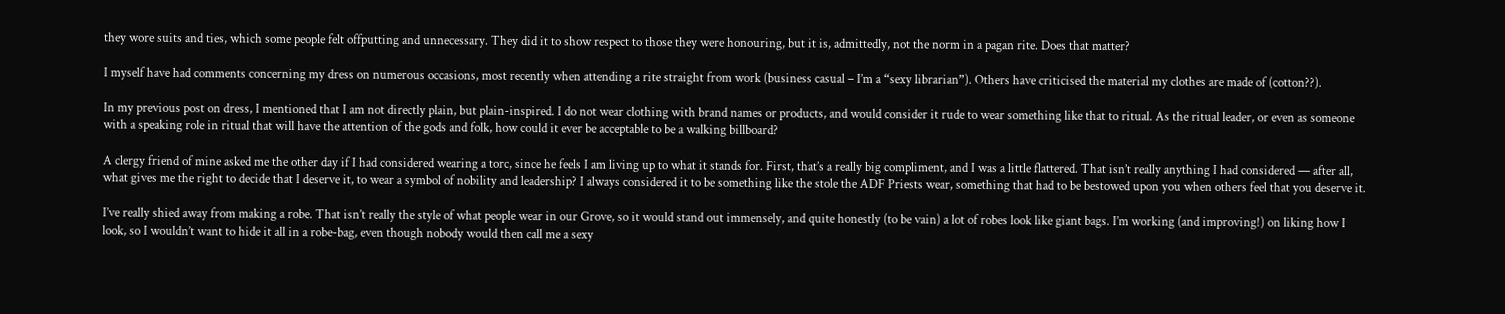they wore suits and ties, which some people felt offputting and unnecessary. They did it to show respect to those they were honouring, but it is, admittedly, not the norm in a pagan rite. Does that matter?

I myself have had comments concerning my dress on numerous occasions, most recently when attending a rite straight from work (business casual – I’m a “sexy librarian”). Others have criticised the material my clothes are made of (cotton??).

In my previous post on dress, I mentioned that I am not directly plain, but plain-inspired. I do not wear clothing with brand names or products, and would consider it rude to wear something like that to ritual. As the ritual leader, or even as someone with a speaking role in ritual that will have the attention of the gods and folk, how could it ever be acceptable to be a walking billboard?

A clergy friend of mine asked me the other day if I had considered wearing a torc, since he feels I am living up to what it stands for. First, that’s a really big compliment, and I was a little flattered. That isn’t really anything I had considered — after all, what gives me the right to decide that I deserve it, to wear a symbol of nobility and leadership? I always considered it to be something like the stole the ADF Priests wear, something that had to be bestowed upon you when others feel that you deserve it.

I’ve really shied away from making a robe. That isn’t really the style of what people wear in our Grove, so it would stand out immensely, and quite honestly (to be vain) a lot of robes look like giant bags. I’m working (and improving!) on liking how I look, so I wouldn’t want to hide it all in a robe-bag, even though nobody would then call me a sexy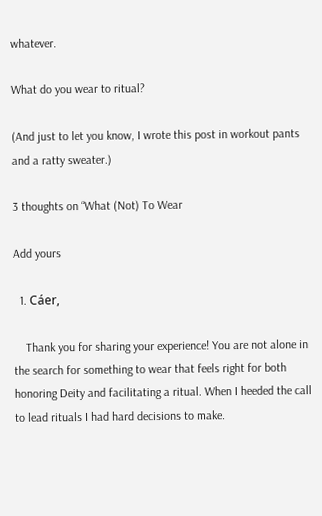whatever.

What do you wear to ritual?

(And just to let you know, I wrote this post in workout pants and a ratty sweater.)

3 thoughts on “What (Not) To Wear

Add yours

  1. Cáer,

    Thank you for sharing your experience! You are not alone in the search for something to wear that feels right for both honoring Deity and facilitating a ritual. When I heeded the call to lead rituals I had hard decisions to make.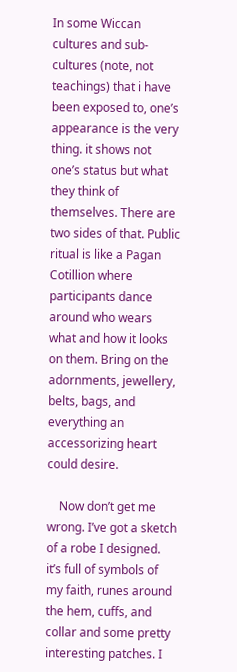In some Wiccan cultures and sub-cultures (note, not teachings) that i have been exposed to, one’s appearance is the very thing. it shows not one’s status but what they think of themselves. There are two sides of that. Public ritual is like a Pagan Cotillion where participants dance around who wears what and how it looks on them. Bring on the adornments, jewellery, belts, bags, and everything an accessorizing heart could desire.

    Now don’t get me wrong. I’ve got a sketch of a robe I designed. it’s full of symbols of my faith, runes around the hem, cuffs, and collar and some pretty interesting patches. I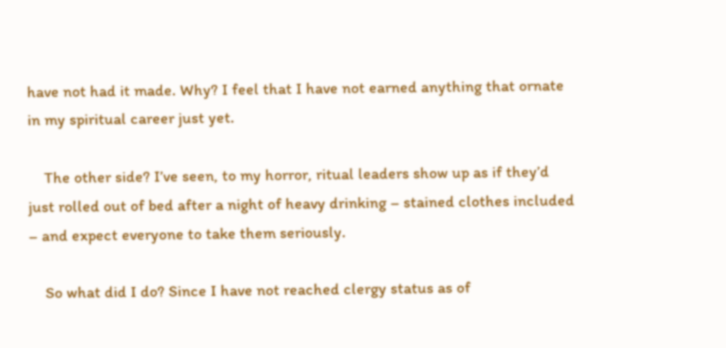have not had it made. Why? I feel that I have not earned anything that ornate in my spiritual career just yet.

    The other side? I’ve seen, to my horror, ritual leaders show up as if they’d just rolled out of bed after a night of heavy drinking – stained clothes included – and expect everyone to take them seriously.

    So what did I do? Since I have not reached clergy status as of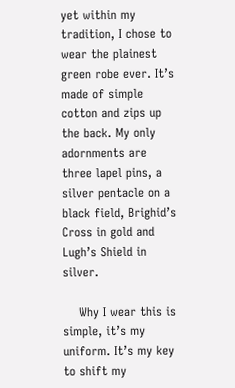yet within my tradition, I chose to wear the plainest green robe ever. It’s made of simple cotton and zips up the back. My only adornments are three lapel pins, a silver pentacle on a black field, Brighid’s Cross in gold and Lugh’s Shield in silver.

    Why I wear this is simple, it’s my uniform. It’s my key to shift my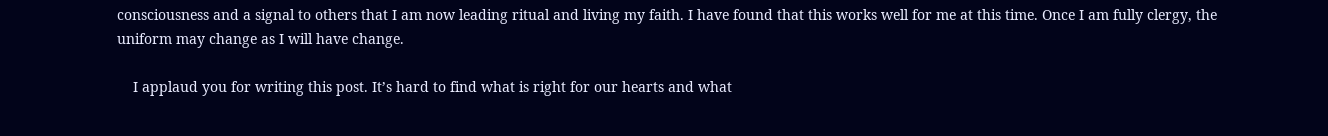consciousness and a signal to others that I am now leading ritual and living my faith. I have found that this works well for me at this time. Once I am fully clergy, the uniform may change as I will have change.

    I applaud you for writing this post. It’s hard to find what is right for our hearts and what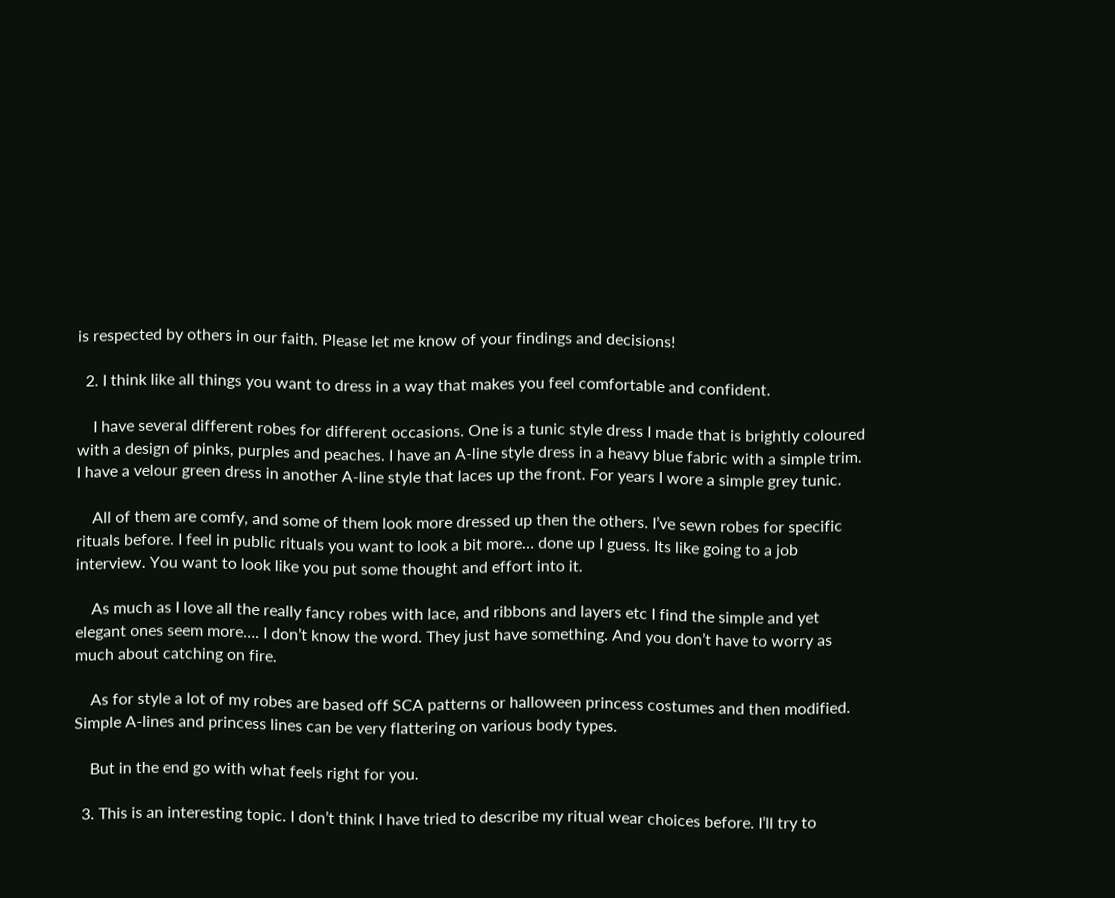is respected by others in our faith. Please let me know of your findings and decisions!

  2. I think like all things you want to dress in a way that makes you feel comfortable and confident.

    I have several different robes for different occasions. One is a tunic style dress I made that is brightly coloured with a design of pinks, purples and peaches. I have an A-line style dress in a heavy blue fabric with a simple trim. I have a velour green dress in another A-line style that laces up the front. For years I wore a simple grey tunic.

    All of them are comfy, and some of them look more dressed up then the others. I’ve sewn robes for specific rituals before. I feel in public rituals you want to look a bit more… done up I guess. Its like going to a job interview. You want to look like you put some thought and effort into it.

    As much as I love all the really fancy robes with lace, and ribbons and layers etc I find the simple and yet elegant ones seem more…. I don’t know the word. They just have something. And you don’t have to worry as much about catching on fire.

    As for style a lot of my robes are based off SCA patterns or halloween princess costumes and then modified. Simple A-lines and princess lines can be very flattering on various body types.

    But in the end go with what feels right for you.

  3. This is an interesting topic. I don’t think I have tried to describe my ritual wear choices before. I’ll try to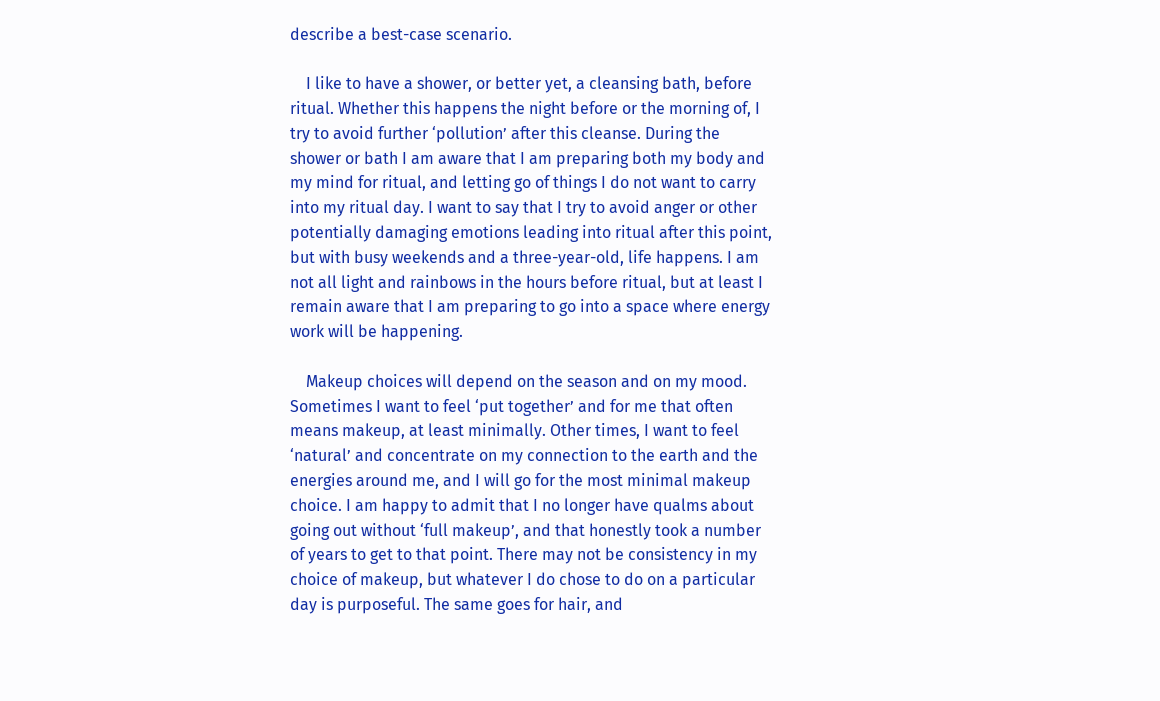describe a best-case scenario.

    I like to have a shower, or better yet, a cleansing bath, before ritual. Whether this happens the night before or the morning of, I try to avoid further ‘pollution’ after this cleanse. During the shower or bath I am aware that I am preparing both my body and my mind for ritual, and letting go of things I do not want to carry into my ritual day. I want to say that I try to avoid anger or other potentially damaging emotions leading into ritual after this point, but with busy weekends and a three-year-old, life happens. I am not all light and rainbows in the hours before ritual, but at least I remain aware that I am preparing to go into a space where energy work will be happening.

    Makeup choices will depend on the season and on my mood. Sometimes I want to feel ‘put together’ and for me that often means makeup, at least minimally. Other times, I want to feel ‘natural’ and concentrate on my connection to the earth and the energies around me, and I will go for the most minimal makeup choice. I am happy to admit that I no longer have qualms about going out without ‘full makeup’, and that honestly took a number of years to get to that point. There may not be consistency in my choice of makeup, but whatever I do chose to do on a particular day is purposeful. The same goes for hair, and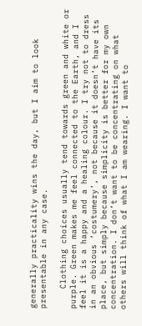generally practicality wins the day, but I aim to look presentable in any case.

    Clothing choices usually tend towards green and white or purple. Green makes me feel connected to the Earth, and I feel it is a happy and a healing colour. I try not to dress in an obvious ‘costumery’, not because it doesn’t have its place, but simply because simplicity is better for my own concentration. I don’t want to be concentrating on what others will think of what I am wearing. I want to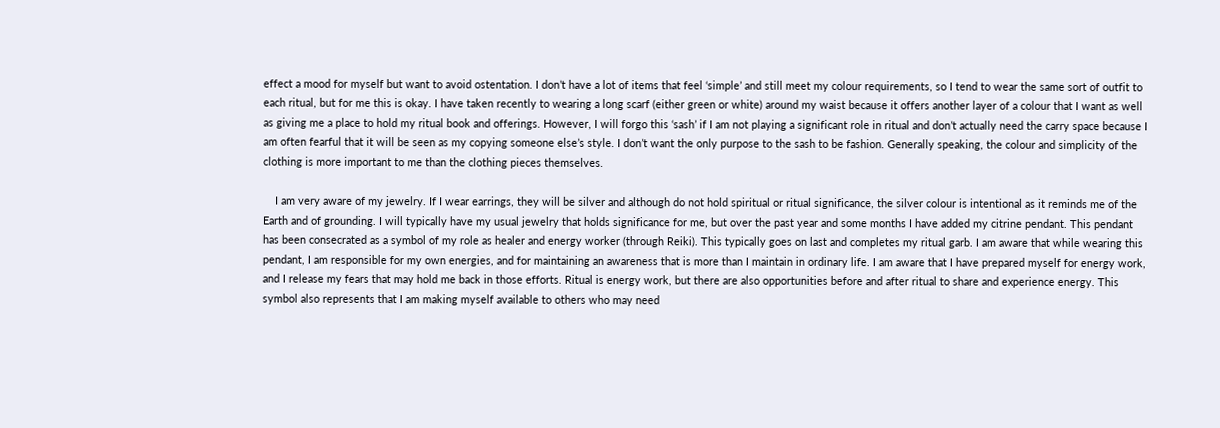effect a mood for myself but want to avoid ostentation. I don’t have a lot of items that feel ‘simple’ and still meet my colour requirements, so I tend to wear the same sort of outfit to each ritual, but for me this is okay. I have taken recently to wearing a long scarf (either green or white) around my waist because it offers another layer of a colour that I want as well as giving me a place to hold my ritual book and offerings. However, I will forgo this ‘sash’ if I am not playing a significant role in ritual and don’t actually need the carry space because I am often fearful that it will be seen as my copying someone else’s style. I don’t want the only purpose to the sash to be fashion. Generally speaking, the colour and simplicity of the clothing is more important to me than the clothing pieces themselves.

    I am very aware of my jewelry. If I wear earrings, they will be silver and although do not hold spiritual or ritual significance, the silver colour is intentional as it reminds me of the Earth and of grounding. I will typically have my usual jewelry that holds significance for me, but over the past year and some months I have added my citrine pendant. This pendant has been consecrated as a symbol of my role as healer and energy worker (through Reiki). This typically goes on last and completes my ritual garb. I am aware that while wearing this pendant, I am responsible for my own energies, and for maintaining an awareness that is more than I maintain in ordinary life. I am aware that I have prepared myself for energy work, and I release my fears that may hold me back in those efforts. Ritual is energy work, but there are also opportunities before and after ritual to share and experience energy. This symbol also represents that I am making myself available to others who may need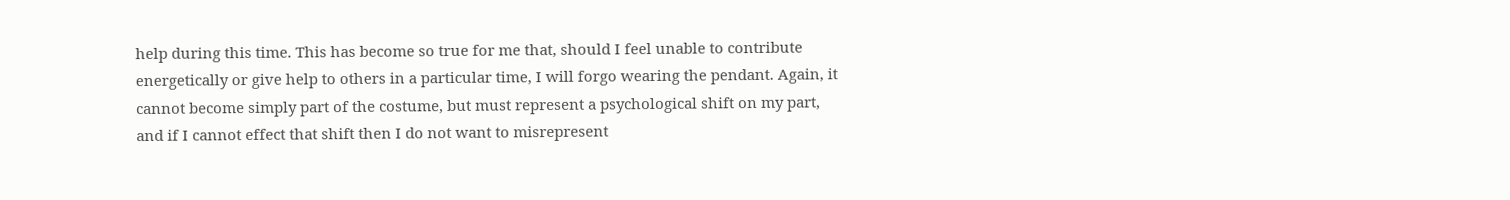help during this time. This has become so true for me that, should I feel unable to contribute energetically or give help to others in a particular time, I will forgo wearing the pendant. Again, it cannot become simply part of the costume, but must represent a psychological shift on my part, and if I cannot effect that shift then I do not want to misrepresent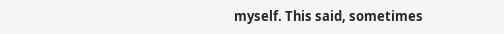myself. This said, sometimes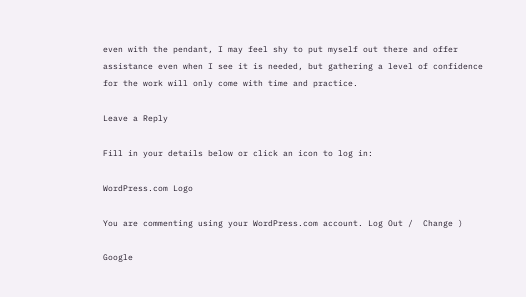even with the pendant, I may feel shy to put myself out there and offer assistance even when I see it is needed, but gathering a level of confidence for the work will only come with time and practice.

Leave a Reply

Fill in your details below or click an icon to log in:

WordPress.com Logo

You are commenting using your WordPress.com account. Log Out /  Change )

Google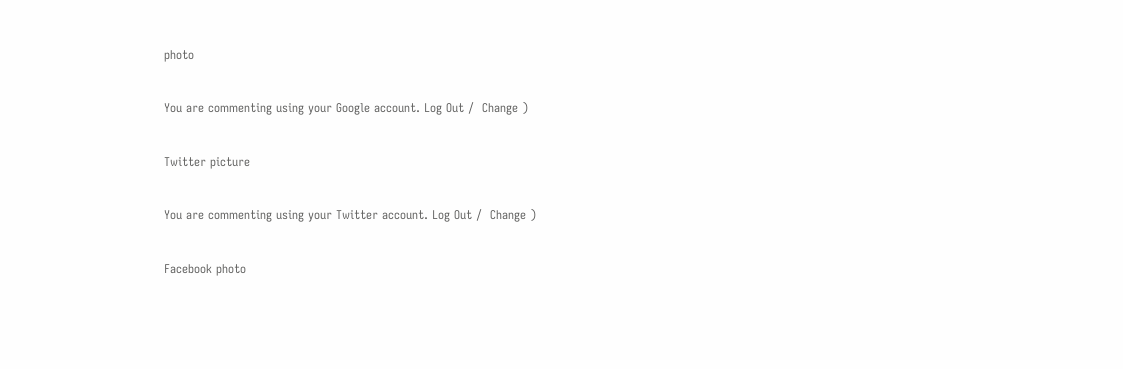photo

You are commenting using your Google account. Log Out /  Change )

Twitter picture

You are commenting using your Twitter account. Log Out /  Change )

Facebook photo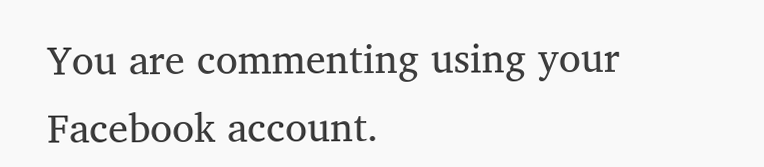You are commenting using your Facebook account.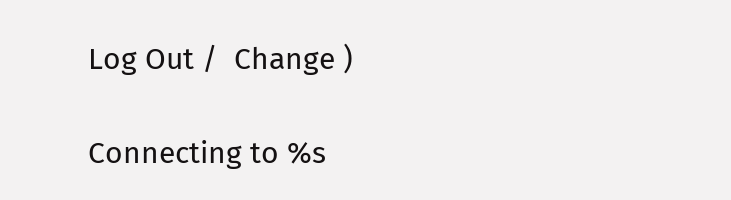Log Out /  Change )

Connecting to %s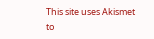This site uses Akismet to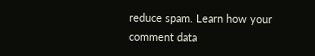reduce spam. Learn how your comment data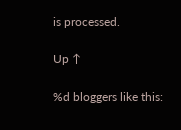is processed.

Up ↑

%d bloggers like this: